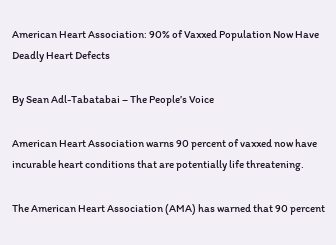American Heart Association: 90% of Vaxxed Population Now Have Deadly Heart Defects

By Sean Adl-Tabatabai – The People’s Voice

American Heart Association warns 90 percent of vaxxed now have incurable heart conditions that are potentially life threatening.

The American Heart Association (AMA) has warned that 90 percent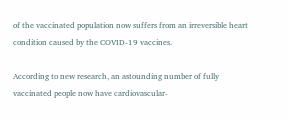of the vaccinated population now suffers from an irreversible heart condition caused by the COVID-19 vaccines.

According to new research, an astounding number of fully vaccinated people now have cardiovascular-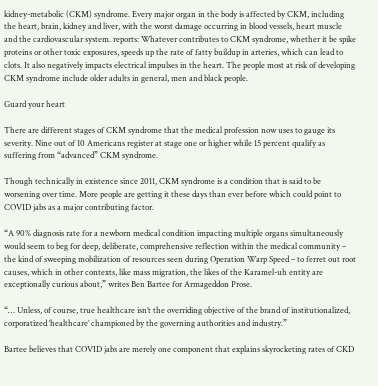kidney-metabolic (CKM) syndrome. Every major organ in the body is affected by CKM, including the heart, brain, kidney and liver, with the worst damage occurring in blood vessels, heart muscle and the cardiovascular system. reports: Whatever contributes to CKM syndrome, whether it be spike proteins or other toxic exposures, speeds up the rate of fatty buildup in arteries, which can lead to clots. It also negatively impacts electrical impulses in the heart. The people most at risk of developing CKM syndrome include older adults in general, men and black people.

Guard your heart

There are different stages of CKM syndrome that the medical profession now uses to gauge its severity. Nine out of 10 Americans register at stage one or higher while 15 percent qualify as suffering from “advanced” CKM syndrome.

Though technically in existence since 2011, CKM syndrome is a condition that is said to be worsening over time. More people are getting it these days than ever before which could point to COVID jabs as a major contributing factor.

“A 90% diagnosis rate for a newborn medical condition impacting multiple organs simultaneously would seem to beg for deep, deliberate, comprehensive reflection within the medical community – the kind of sweeping mobilization of resources seen during Operation Warp Speed – to ferret out root causes, which in other contexts, like mass migration, the likes of the Karamel-uh entity are exceptionally curious about,” writes Ben Bartee for Armageddon Prose.

“… Unless, of course, true healthcare isn’t the overriding objective of the brand of institutionalized, corporatized ‘healthcare’ championed by the governing authorities and industry.”

Bartee believes that COVID jabs are merely one component that explains skyrocketing rates of CKD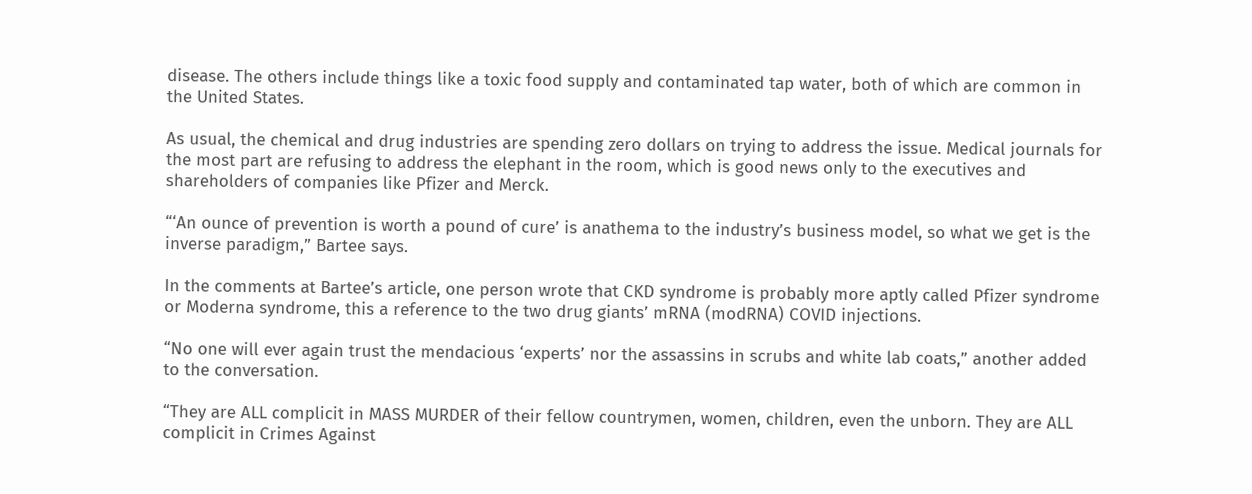disease. The others include things like a toxic food supply and contaminated tap water, both of which are common in the United States.

As usual, the chemical and drug industries are spending zero dollars on trying to address the issue. Medical journals for the most part are refusing to address the elephant in the room, which is good news only to the executives and shareholders of companies like Pfizer and Merck.

“‘An ounce of prevention is worth a pound of cure’ is anathema to the industry’s business model, so what we get is the inverse paradigm,” Bartee says.

In the comments at Bartee’s article, one person wrote that CKD syndrome is probably more aptly called Pfizer syndrome or Moderna syndrome, this a reference to the two drug giants’ mRNA (modRNA) COVID injections.

“No one will ever again trust the mendacious ‘experts’ nor the assassins in scrubs and white lab coats,” another added to the conversation.

“They are ALL complicit in MASS MURDER of their fellow countrymen, women, children, even the unborn. They are ALL complicit in Crimes Against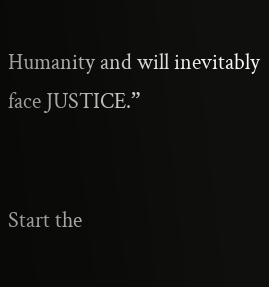Humanity and will inevitably face JUSTICE.”


Start the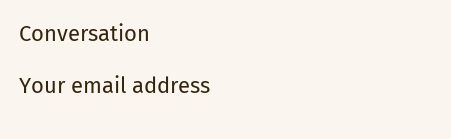Conversation

Your email address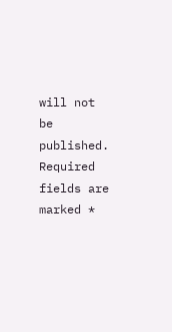will not be published. Required fields are marked *